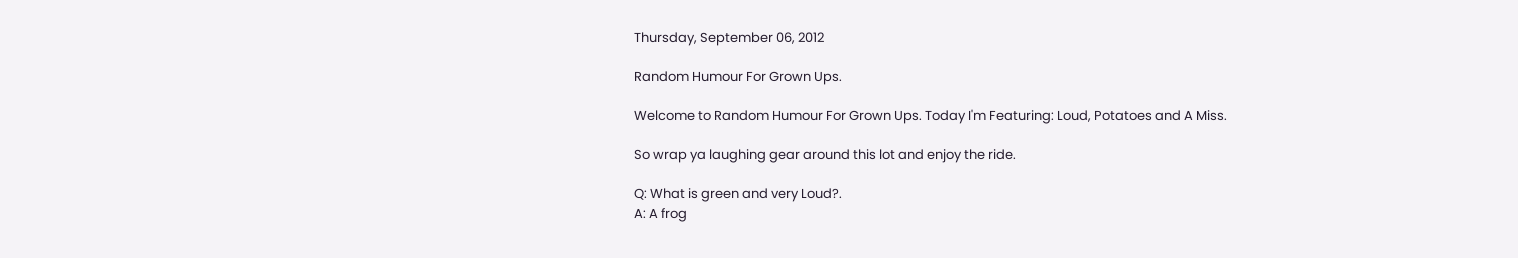Thursday, September 06, 2012

Random Humour For Grown Ups.

Welcome to Random Humour For Grown Ups. Today I'm Featuring: Loud, Potatoes and A Miss.

So wrap ya laughing gear around this lot and enjoy the ride.

Q: What is green and very Loud?.
A: A frog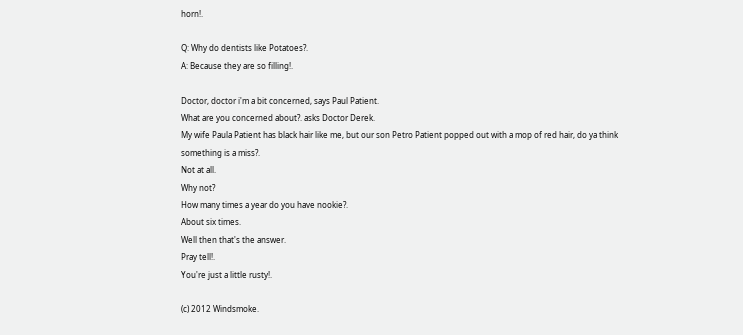horn!.

Q: Why do dentists like Potatoes?.
A: Because they are so filling!.

Doctor, doctor i'm a bit concerned, says Paul Patient.
What are you concerned about?. asks Doctor Derek.
My wife Paula Patient has black hair like me, but our son Petro Patient popped out with a mop of red hair, do ya think something is a miss?.
Not at all.
Why not?
How many times a year do you have nookie?.
About six times.
Well then that's the answer.
Pray tell!.
You're just a little rusty!.

(c) 2012 Windsmoke.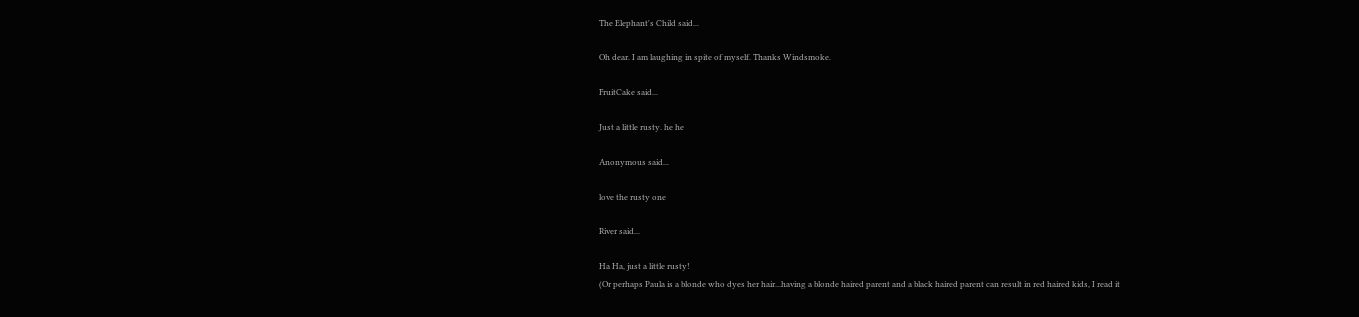The Elephant's Child said...

Oh dear. I am laughing in spite of myself. Thanks Windsmoke.

FruitCake said...

Just a little rusty. he he

Anonymous said...

love the rusty one

River said...

Ha Ha, just a little rusty!
(Or perhaps Paula is a blonde who dyes her hair...having a blonde haired parent and a black haired parent can result in red haired kids, I read it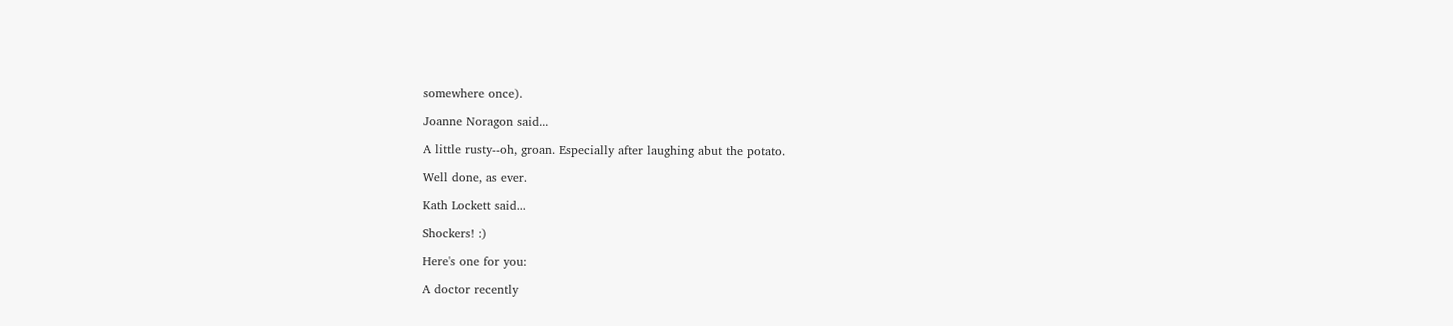somewhere once).

Joanne Noragon said...

A little rusty--oh, groan. Especially after laughing abut the potato.

Well done, as ever.

Kath Lockett said...

Shockers! :)

Here's one for you:

A doctor recently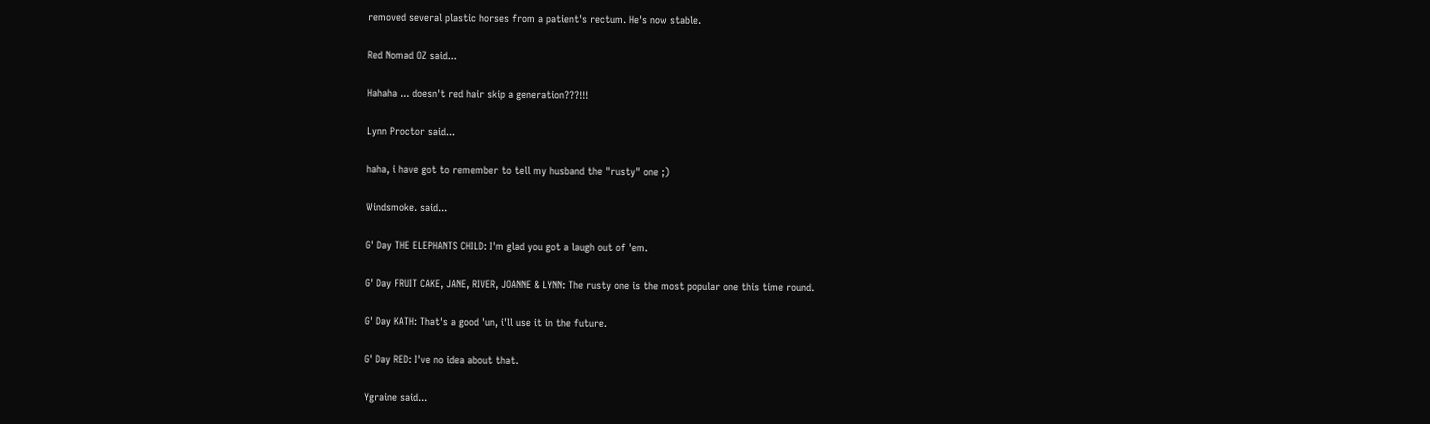removed several plastic horses from a patient's rectum. He's now stable.

Red Nomad OZ said...

Hahaha ... doesn't red hair skip a generation???!!!

Lynn Proctor said...

haha, i have got to remember to tell my husband the "rusty" one ;)

Windsmoke. said...

G' Day THE ELEPHANTS CHILD: I'm glad you got a laugh out of 'em.

G' Day FRUIT CAKE, JANE, RIVER, JOANNE & LYNN: The rusty one is the most popular one this time round.

G' Day KATH: That's a good 'un, i'll use it in the future.

G' Day RED: I've no idea about that.

Ygraine said...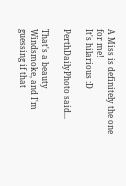A Miss is definitely the one for me!
It's hilarious :D

PerthDailyPhoto said...

That's a beauty Windsmoke, and I'm guessing if that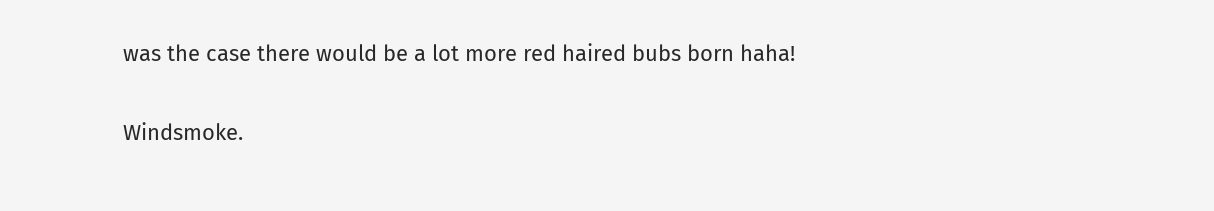was the case there would be a lot more red haired bubs born haha!

Windsmoke.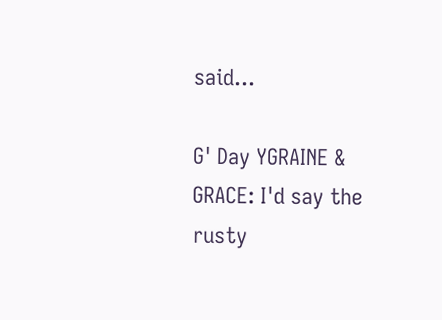said...

G' Day YGRAINE & GRACE: I'd say the rusty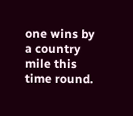one wins by a country mile this time round.